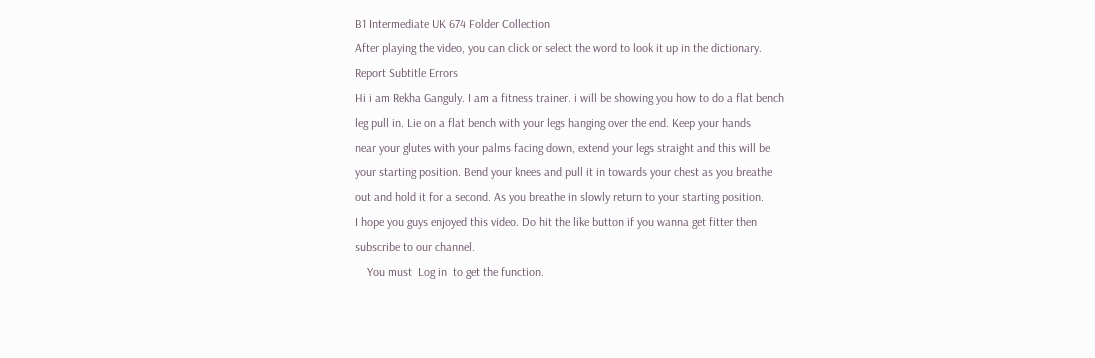B1 Intermediate UK 674 Folder Collection
After playing the video, you can click or select the word to look it up in the dictionary.
Report Subtitle Errors
Hi i am Rekha Ganguly. I am a fitness trainer. i will be showing you how to do a flat bench
leg pull in. Lie on a flat bench with your legs hanging over the end. Keep your hands
near your glutes with your palms facing down, extend your legs straight and this will be
your starting position. Bend your knees and pull it in towards your chest as you breathe
out and hold it for a second. As you breathe in slowly return to your starting position.
I hope you guys enjoyed this video. Do hit the like button if you wanna get fitter then
subscribe to our channel.
    You must  Log in  to get the function.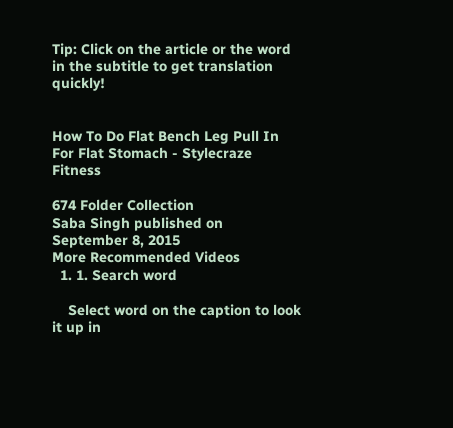Tip: Click on the article or the word in the subtitle to get translation quickly!


How To Do Flat Bench Leg Pull In For Flat Stomach - Stylecraze Fitness

674 Folder Collection
Saba Singh published on September 8, 2015
More Recommended Videos
  1. 1. Search word

    Select word on the caption to look it up in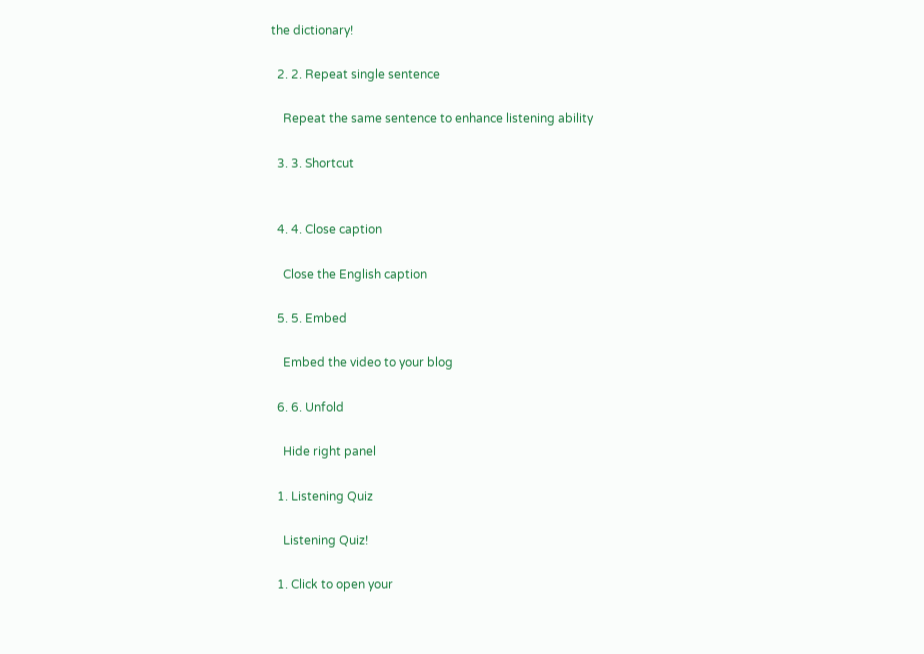the dictionary!

  2. 2. Repeat single sentence

    Repeat the same sentence to enhance listening ability

  3. 3. Shortcut


  4. 4. Close caption

    Close the English caption

  5. 5. Embed

    Embed the video to your blog

  6. 6. Unfold

    Hide right panel

  1. Listening Quiz

    Listening Quiz!

  1. Click to open your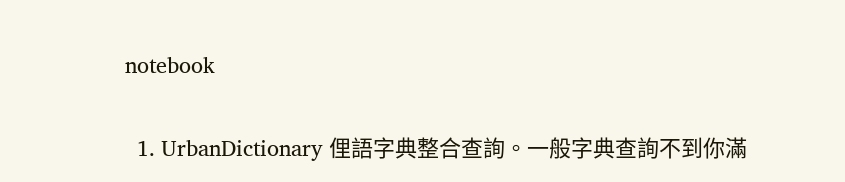notebook

  1. UrbanDictionary 俚語字典整合查詢。一般字典查詢不到你滿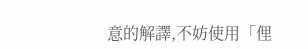意的解譯,不妨使用「俚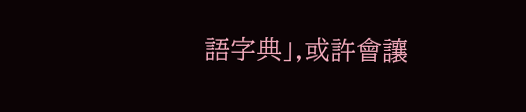語字典」,或許會讓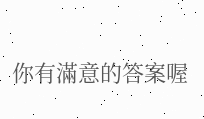你有滿意的答案喔